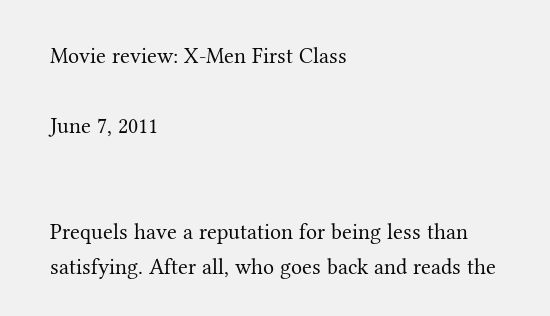Movie review: X-Men First Class

June 7, 2011


Prequels have a reputation for being less than satisfying. After all, who goes back and reads the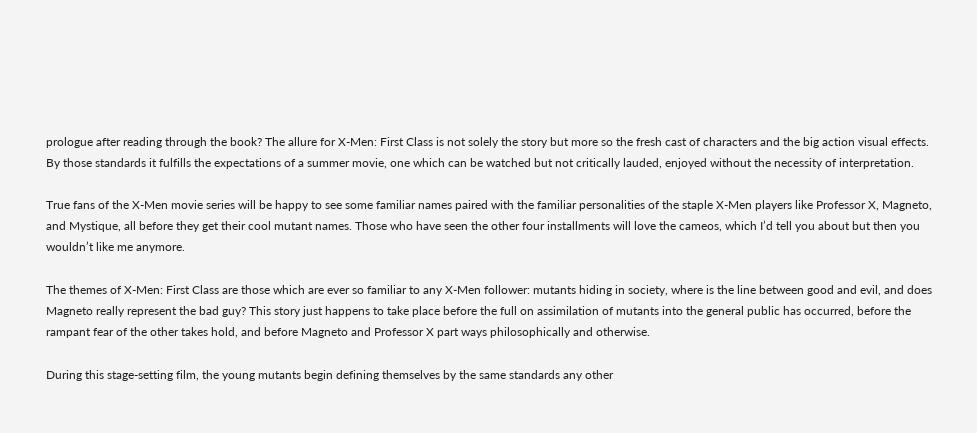prologue after reading through the book? The allure for X-Men: First Class is not solely the story but more so the fresh cast of characters and the big action visual effects. By those standards it fulfills the expectations of a summer movie, one which can be watched but not critically lauded, enjoyed without the necessity of interpretation.

True fans of the X-Men movie series will be happy to see some familiar names paired with the familiar personalities of the staple X-Men players like Professor X, Magneto, and Mystique, all before they get their cool mutant names. Those who have seen the other four installments will love the cameos, which I’d tell you about but then you wouldn’t like me anymore.

The themes of X-Men: First Class are those which are ever so familiar to any X-Men follower: mutants hiding in society, where is the line between good and evil, and does Magneto really represent the bad guy? This story just happens to take place before the full on assimilation of mutants into the general public has occurred, before the rampant fear of the other takes hold, and before Magneto and Professor X part ways philosophically and otherwise.

During this stage-setting film, the young mutants begin defining themselves by the same standards any other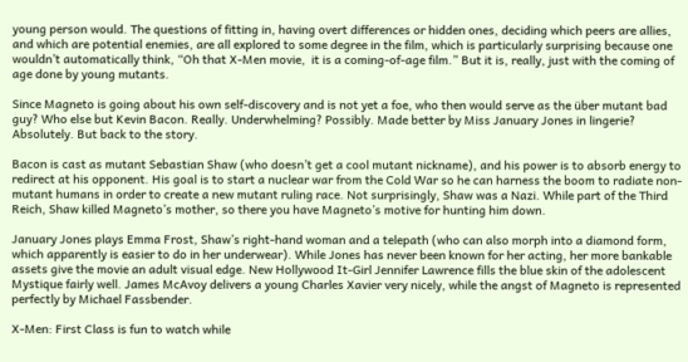young person would. The questions of fitting in, having overt differences or hidden ones, deciding which peers are allies, and which are potential enemies, are all explored to some degree in the film, which is particularly surprising because one wouldn’t automatically think, “Oh that X-Men movie,  it is a coming-of-age film.” But it is, really, just with the coming of age done by young mutants.

Since Magneto is going about his own self-discovery and is not yet a foe, who then would serve as the über mutant bad guy? Who else but Kevin Bacon. Really. Underwhelming? Possibly. Made better by Miss January Jones in lingerie? Absolutely. But back to the story.

Bacon is cast as mutant Sebastian Shaw (who doesn’t get a cool mutant nickname), and his power is to absorb energy to redirect at his opponent. His goal is to start a nuclear war from the Cold War so he can harness the boom to radiate non-mutant humans in order to create a new mutant ruling race. Not surprisingly, Shaw was a Nazi. While part of the Third Reich, Shaw killed Magneto’s mother, so there you have Magneto’s motive for hunting him down.

January Jones plays Emma Frost, Shaw’s right-hand woman and a telepath (who can also morph into a diamond form, which apparently is easier to do in her underwear). While Jones has never been known for her acting, her more bankable assets give the movie an adult visual edge. New Hollywood It-Girl Jennifer Lawrence fills the blue skin of the adolescent Mystique fairly well. James McAvoy delivers a young Charles Xavier very nicely, while the angst of Magneto is represented perfectly by Michael Fassbender.

X-Men: First Class is fun to watch while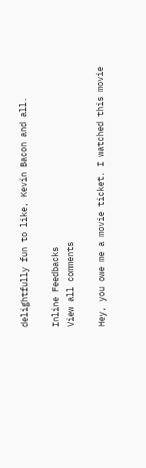delightfully fun to like, Kevin Bacon and all.

Inline Feedbacks
View all comments

Hey, you owe me a movie ticket. I watched this movie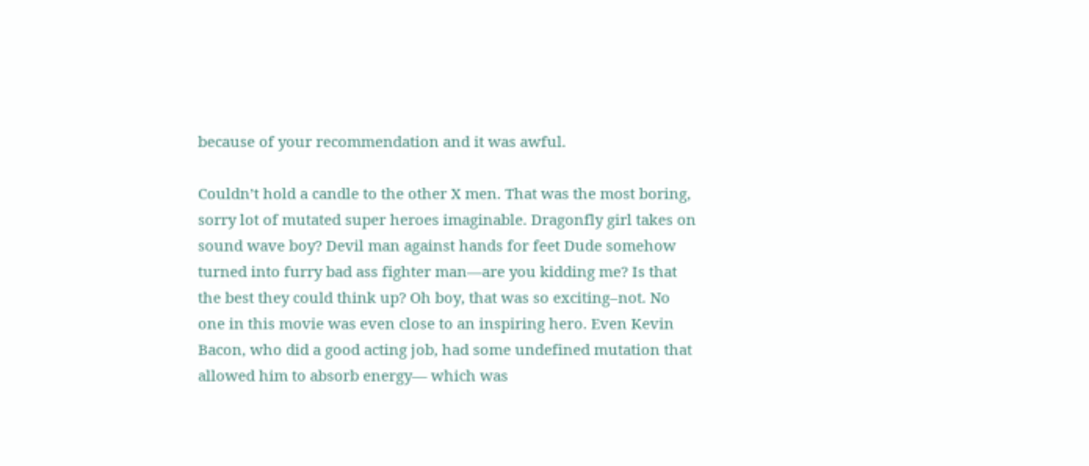because of your recommendation and it was awful.

Couldn’t hold a candle to the other X men. That was the most boring, sorry lot of mutated super heroes imaginable. Dragonfly girl takes on sound wave boy? Devil man against hands for feet Dude somehow turned into furry bad ass fighter man—are you kidding me? Is that the best they could think up? Oh boy, that was so exciting–not. No one in this movie was even close to an inspiring hero. Even Kevin Bacon, who did a good acting job, had some undefined mutation that allowed him to absorb energy— which was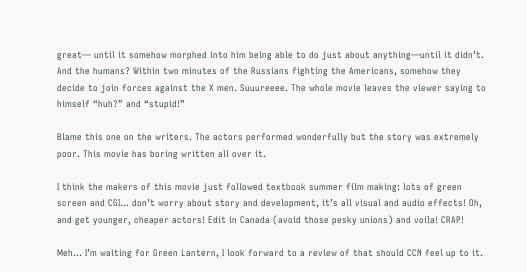great— until it somehow morphed into him being able to do just about anything—until it didn’t. And the humans? Within two minutes of the Russians fighting the Americans, somehow they decide to join forces against the X men. Suuureeee. The whole movie leaves the viewer saying to himself “huh?” and “stupid!”

Blame this one on the writers. The actors performed wonderfully but the story was extremely poor. This movie has boring written all over it.

I think the makers of this movie just followed textbook summer film making: lots of green screen and CGI… don’t worry about story and development, it’s all visual and audio effects! Oh, and get younger, cheaper actors! Edit in Canada (avoid those pesky unions) and voila! CRAP!

Meh… I’m waiting for Green Lantern, I look forward to a review of that should CCN feel up to it.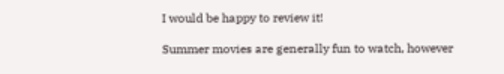I would be happy to review it!

Summer movies are generally fun to watch, however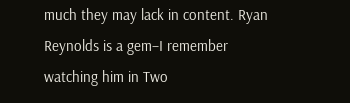much they may lack in content. Ryan Reynolds is a gem–I remember watching him in Two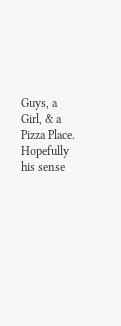Guys, a Girl, & a Pizza Place. Hopefully his sense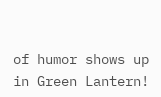of humor shows up in Green Lantern!